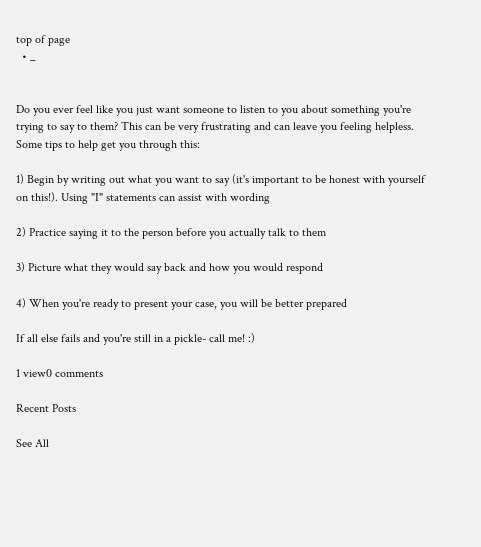top of page
  • _


Do you ever feel like you just want someone to listen to you about something you're trying to say to them? This can be very frustrating and can leave you feeling helpless. Some tips to help get you through this:

1) Begin by writing out what you want to say (it's important to be honest with yourself on this!). Using "I" statements can assist with wording

2) Practice saying it to the person before you actually talk to them

3) Picture what they would say back and how you would respond

4) When you're ready to present your case, you will be better prepared

If all else fails and you're still in a pickle- call me! :)

1 view0 comments

Recent Posts

See All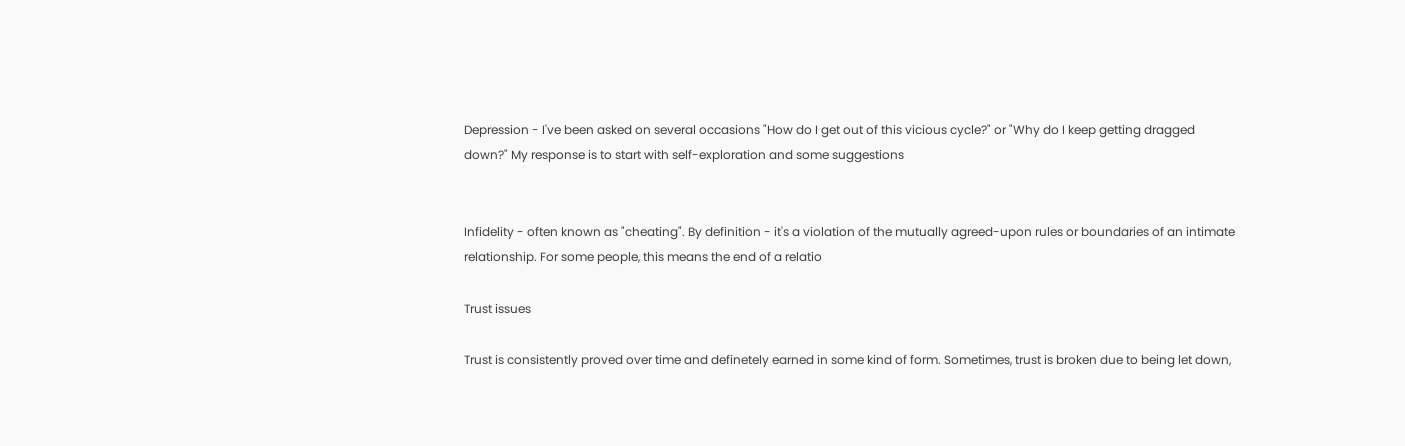Depression - I've been asked on several occasions "How do I get out of this vicious cycle?" or "Why do I keep getting dragged down?" My response is to start with self-exploration and some suggestions


Infidelity - often known as "cheating". By definition - it's a violation of the mutually agreed-upon rules or boundaries of an intimate relationship. For some people, this means the end of a relatio

Trust issues

Trust is consistently proved over time and definetely earned in some kind of form. Sometimes, trust is broken due to being let down,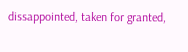dissappointed, taken for granted,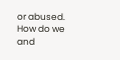or abused. How do we and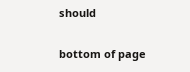should

bottom of page